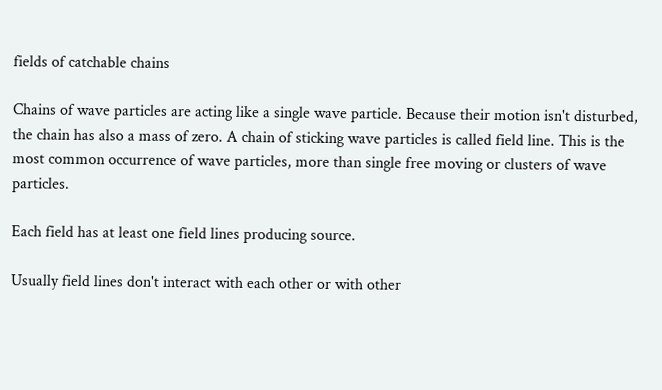fields of catchable chains

Chains of wave particles are acting like a single wave particle. Because their motion isn't disturbed, the chain has also a mass of zero. A chain of sticking wave particles is called field line. This is the most common occurrence of wave particles, more than single free moving or clusters of wave particles.

Each field has at least one field lines producing source.

Usually field lines don't interact with each other or with other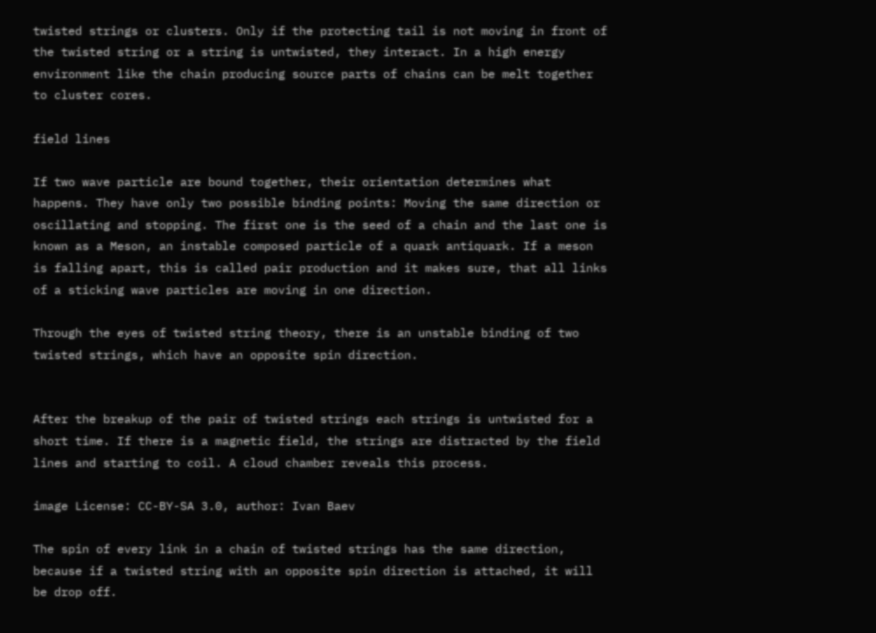twisted strings or clusters. Only if the protecting tail is not moving in front of the twisted string or a string is untwisted, they interact. In a high energy environment like the chain producing source parts of chains can be melt together to cluster cores.

field lines

If two wave particle are bound together, their orientation determines what happens. They have only two possible binding points: Moving the same direction or oscillating and stopping. The first one is the seed of a chain and the last one is known as a Meson, an instable composed particle of a quark antiquark. If a meson is falling apart, this is called pair production and it makes sure, that all links of a sticking wave particles are moving in one direction.

Through the eyes of twisted string theory, there is an unstable binding of two twisted strings, which have an opposite spin direction.


After the breakup of the pair of twisted strings each strings is untwisted for a short time. If there is a magnetic field, the strings are distracted by the field lines and starting to coil. A cloud chamber reveals this process.

image License: CC-BY-SA 3.0, author: Ivan Baev

The spin of every link in a chain of twisted strings has the same direction, because if a twisted string with an opposite spin direction is attached, it will be drop off.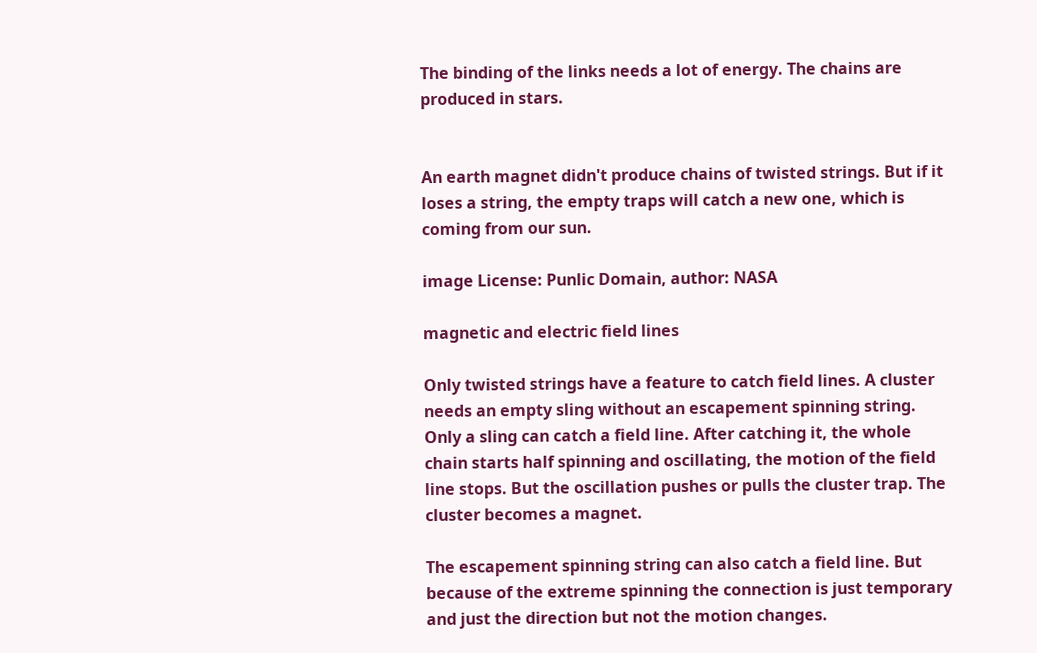The binding of the links needs a lot of energy. The chains are produced in stars.


An earth magnet didn't produce chains of twisted strings. But if it loses a string, the empty traps will catch a new one, which is coming from our sun.

image License: Punlic Domain, author: NASA

magnetic and electric field lines

Only twisted strings have a feature to catch field lines. A cluster needs an empty sling without an escapement spinning string. Only a sling can catch a field line. After catching it, the whole chain starts half spinning and oscillating, the motion of the field line stops. But the oscillation pushes or pulls the cluster trap. The cluster becomes a magnet.

The escapement spinning string can also catch a field line. But because of the extreme spinning the connection is just temporary and just the direction but not the motion changes.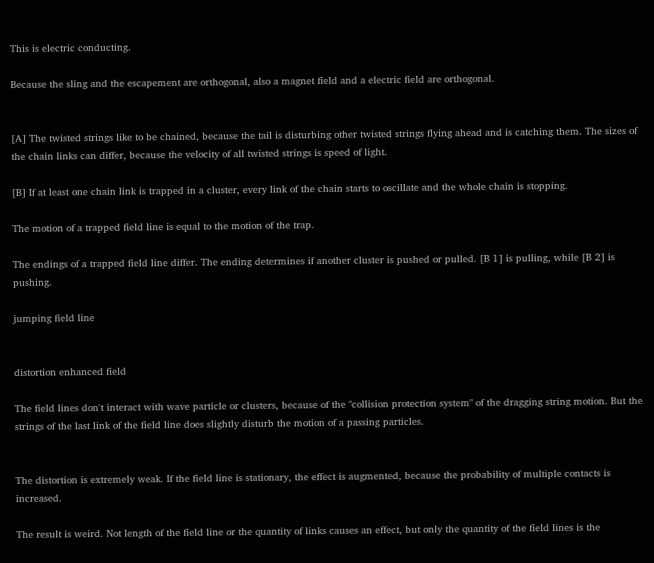This is electric conducting.

Because the sling and the escapement are orthogonal, also a magnet field and a electric field are orthogonal.


[A] The twisted strings like to be chained, because the tail is disturbing other twisted strings flying ahead and is catching them. The sizes of the chain links can differ, because the velocity of all twisted strings is speed of light.

[B] If at least one chain link is trapped in a cluster, every link of the chain starts to oscillate and the whole chain is stopping.

The motion of a trapped field line is equal to the motion of the trap.

The endings of a trapped field line differ. The ending determines if another cluster is pushed or pulled. [B 1] is pulling, while [B 2] is pushing.

jumping field line


distortion enhanced field

The field lines don't interact with wave particle or clusters, because of the "collision protection system" of the dragging string motion. But the strings of the last link of the field line does slightly disturb the motion of a passing particles.


The distortion is extremely weak. If the field line is stationary, the effect is augmented, because the probability of multiple contacts is increased.

The result is weird. Not length of the field line or the quantity of links causes an effect, but only the quantity of the field lines is the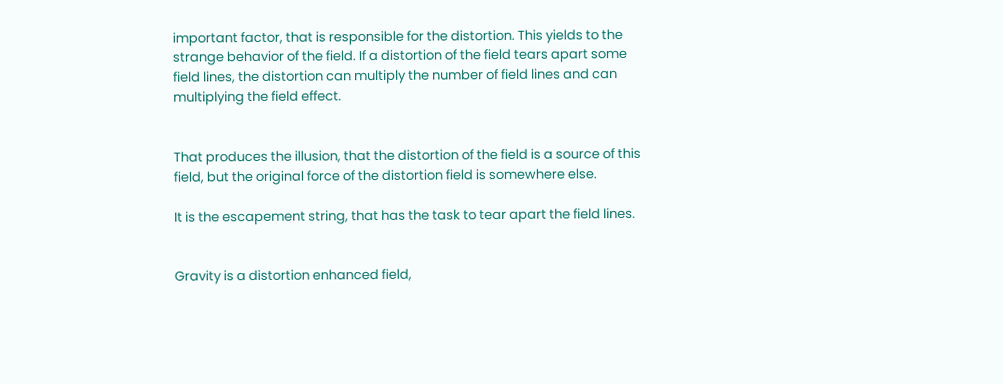important factor, that is responsible for the distortion. This yields to the strange behavior of the field. If a distortion of the field tears apart some field lines, the distortion can multiply the number of field lines and can multiplying the field effect.


That produces the illusion, that the distortion of the field is a source of this field, but the original force of the distortion field is somewhere else.

It is the escapement string, that has the task to tear apart the field lines.


Gravity is a distortion enhanced field,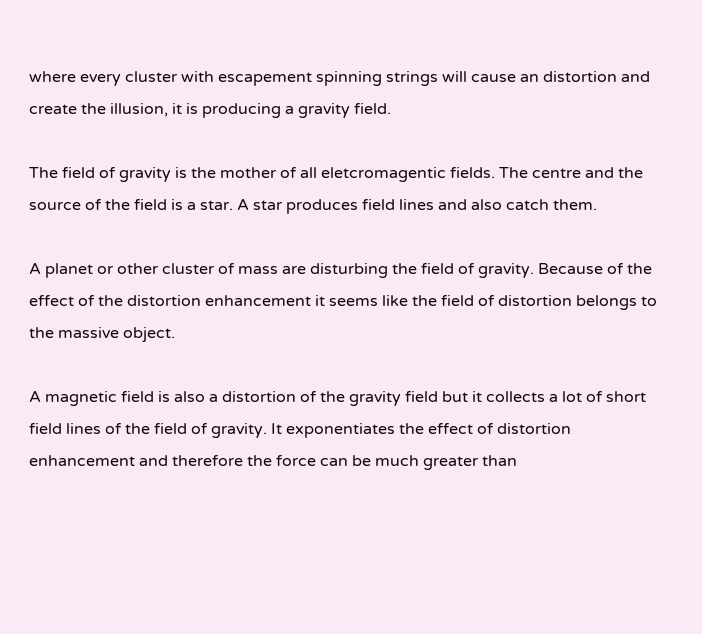where every cluster with escapement spinning strings will cause an distortion and create the illusion, it is producing a gravity field.

The field of gravity is the mother of all eletcromagentic fields. The centre and the source of the field is a star. A star produces field lines and also catch them.

A planet or other cluster of mass are disturbing the field of gravity. Because of the effect of the distortion enhancement it seems like the field of distortion belongs to the massive object.

A magnetic field is also a distortion of the gravity field but it collects a lot of short field lines of the field of gravity. It exponentiates the effect of distortion enhancement and therefore the force can be much greater than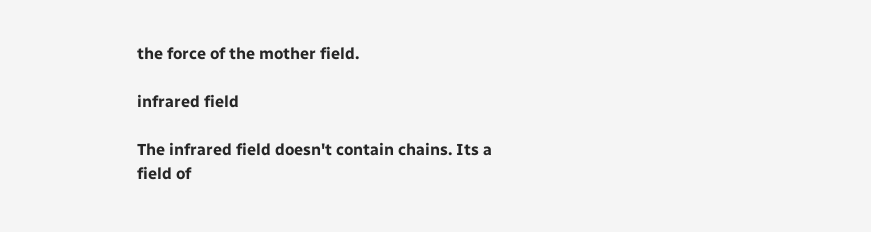the force of the mother field.

infrared field

The infrared field doesn't contain chains. Its a field of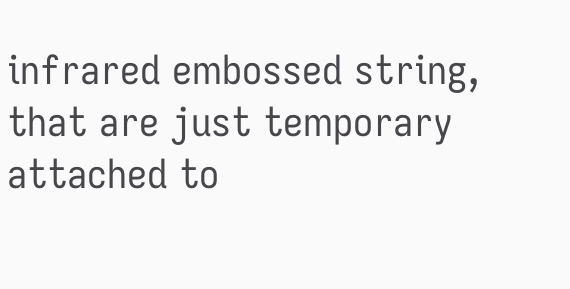infrared embossed string, that are just temporary attached to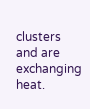clusters and are exchanging heat.